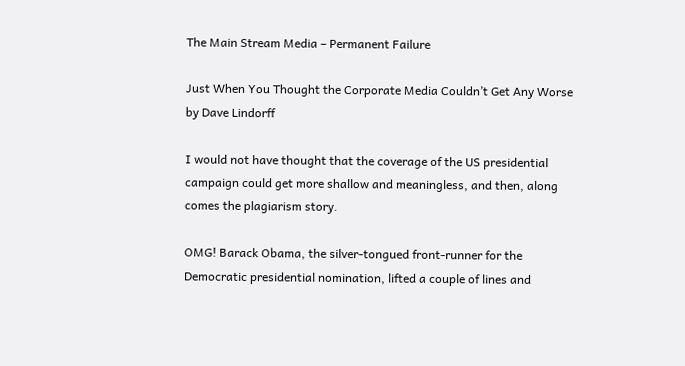The Main Stream Media – Permanent Failure

Just When You Thought the Corporate Media Couldn’t Get Any Worse
by Dave Lindorff

I would not have thought that the coverage of the US presidential campaign could get more shallow and meaningless, and then, along comes the plagiarism story.

OMG! Barack Obama, the silver-tongued front-runner for the Democratic presidential nomination, lifted a couple of lines and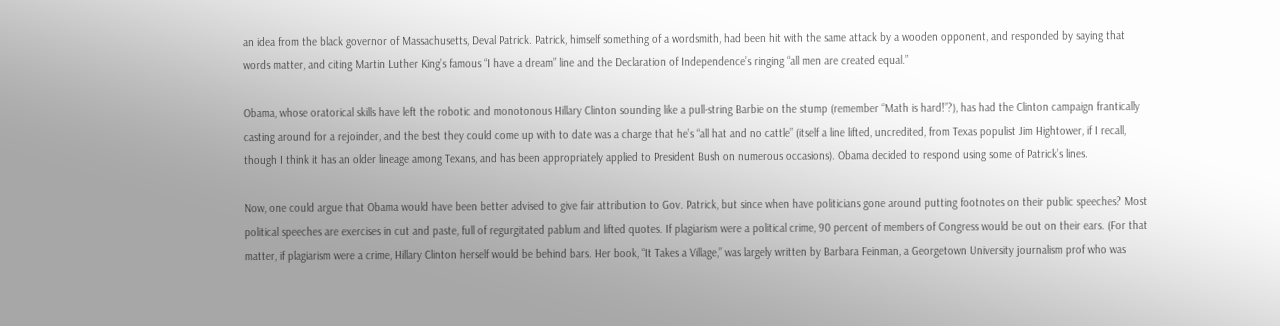an idea from the black governor of Massachusetts, Deval Patrick. Patrick, himself something of a wordsmith, had been hit with the same attack by a wooden opponent, and responded by saying that words matter, and citing Martin Luther King’s famous “I have a dream” line and the Declaration of Independence’s ringing “all men are created equal.”

Obama, whose oratorical skills have left the robotic and monotonous Hillary Clinton sounding like a pull-string Barbie on the stump (remember “Math is hard!”?), has had the Clinton campaign frantically casting around for a rejoinder, and the best they could come up with to date was a charge that he’s “all hat and no cattle” (itself a line lifted, uncredited, from Texas populist Jim Hightower, if I recall, though I think it has an older lineage among Texans, and has been appropriately applied to President Bush on numerous occasions). Obama decided to respond using some of Patrick’s lines.

Now, one could argue that Obama would have been better advised to give fair attribution to Gov. Patrick, but since when have politicians gone around putting footnotes on their public speeches? Most political speeches are exercises in cut and paste, full of regurgitated pablum and lifted quotes. If plagiarism were a political crime, 90 percent of members of Congress would be out on their ears. (For that matter, if plagiarism were a crime, Hillary Clinton herself would be behind bars. Her book, “It Takes a Village,” was largely written by Barbara Feinman, a Georgetown University journalism prof who was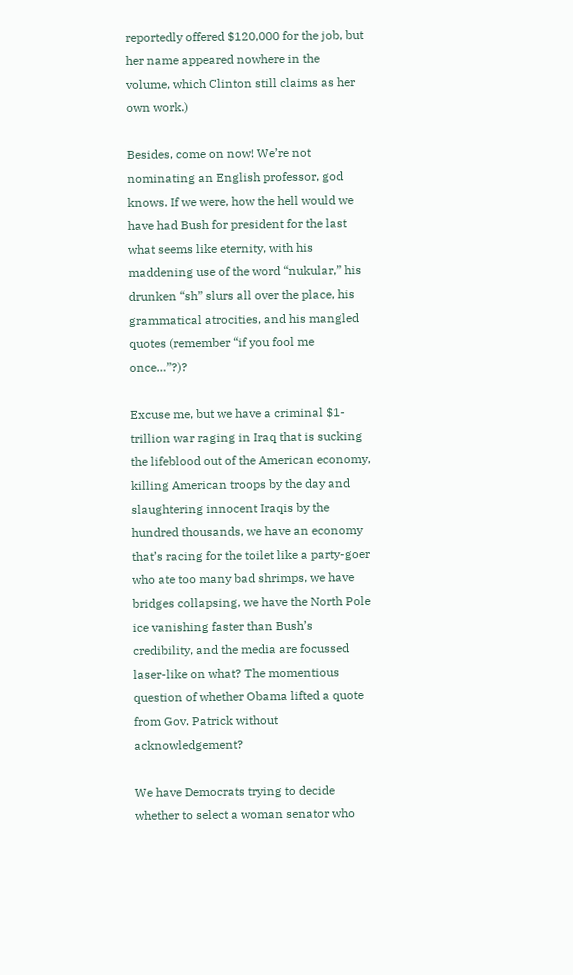reportedly offered $120,000 for the job, but her name appeared nowhere in the volume, which Clinton still claims as her own work.)

Besides, come on now! We’re not nominating an English professor, god knows. If we were, how the hell would we have had Bush for president for the last what seems like eternity, with his maddening use of the word “nukular,” his drunken “sh” slurs all over the place, his grammatical atrocities, and his mangled quotes (remember “if you fool me once…”?)?

Excuse me, but we have a criminal $1-trillion war raging in Iraq that is sucking the lifeblood out of the American economy, killing American troops by the day and slaughtering innocent Iraqis by the hundred thousands, we have an economy that’s racing for the toilet like a party-goer who ate too many bad shrimps, we have bridges collapsing, we have the North Pole ice vanishing faster than Bush’s credibility, and the media are focussed laser-like on what? The momentious question of whether Obama lifted a quote from Gov. Patrick without acknowledgement?

We have Democrats trying to decide whether to select a woman senator who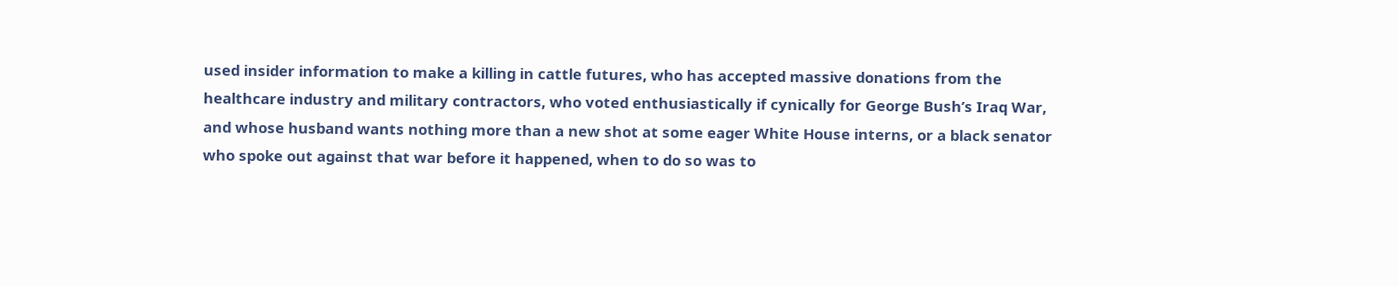used insider information to make a killing in cattle futures, who has accepted massive donations from the healthcare industry and military contractors, who voted enthusiastically if cynically for George Bush’s Iraq War, and whose husband wants nothing more than a new shot at some eager White House interns, or a black senator who spoke out against that war before it happened, when to do so was to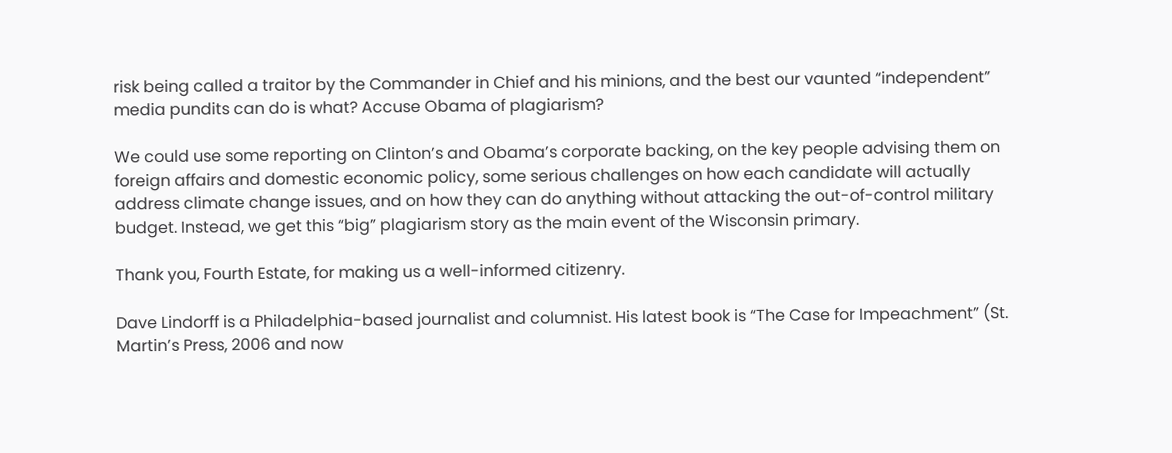risk being called a traitor by the Commander in Chief and his minions, and the best our vaunted “independent” media pundits can do is what? Accuse Obama of plagiarism?

We could use some reporting on Clinton’s and Obama’s corporate backing, on the key people advising them on foreign affairs and domestic economic policy, some serious challenges on how each candidate will actually address climate change issues, and on how they can do anything without attacking the out-of-control military budget. Instead, we get this “big” plagiarism story as the main event of the Wisconsin primary.

Thank you, Fourth Estate, for making us a well-informed citizenry.

Dave Lindorff is a Philadelphia-based journalist and columnist. His latest book is “The Case for Impeachment” (St. Martin’s Press, 2006 and now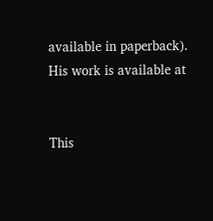available in paperback). His work is available at


This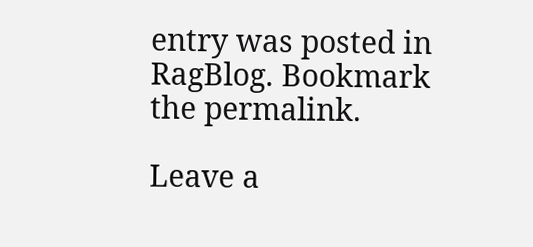entry was posted in RagBlog. Bookmark the permalink.

Leave a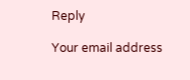Reply

Your email address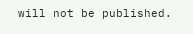will not be published.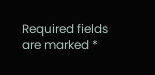Required fields are marked *